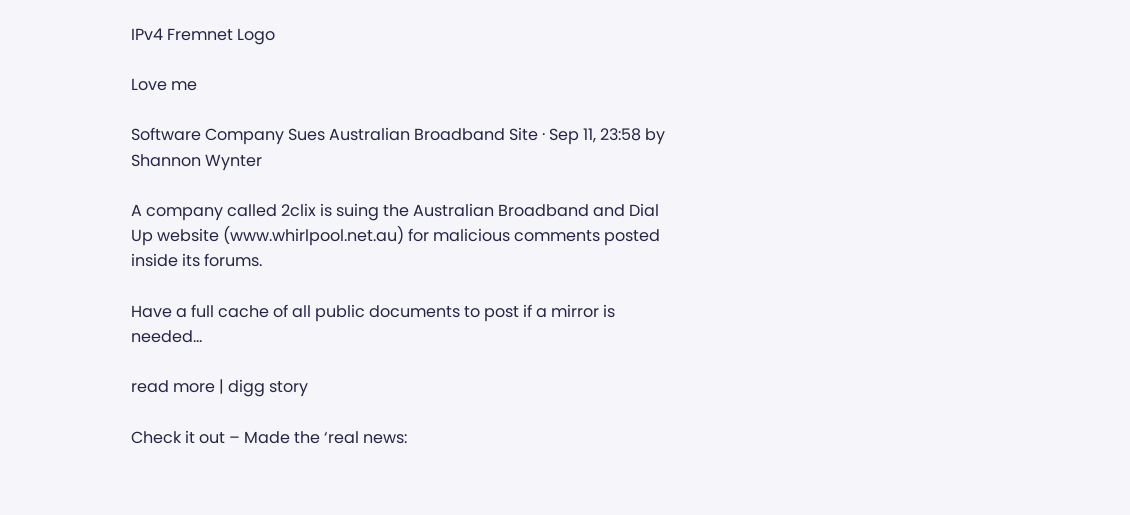IPv4 Fremnet Logo

Love me

Software Company Sues Australian Broadband Site · Sep 11, 23:58 by Shannon Wynter

A company called 2clix is suing the Australian Broadband and Dial Up website (www.whirlpool.net.au) for malicious comments posted inside its forums.

Have a full cache of all public documents to post if a mirror is needed…

read more | digg story

Check it out – Made the ‘real news: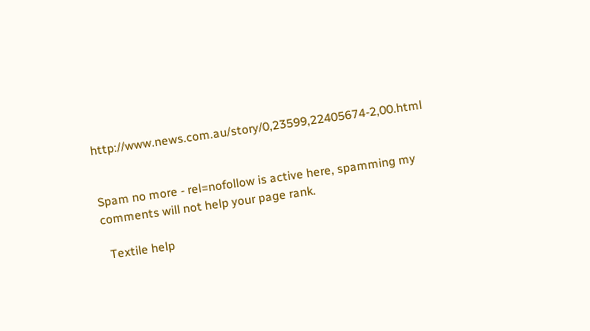http://www.news.com.au/story/0,23599,22405674-2,00.html


Spam no more - rel=nofollow is active here, spamming my comments will not help your page rank.

  Textile help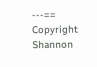---== Copyright Shannon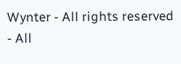Wynter - All rights reserved - All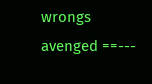wrongs avenged ==---